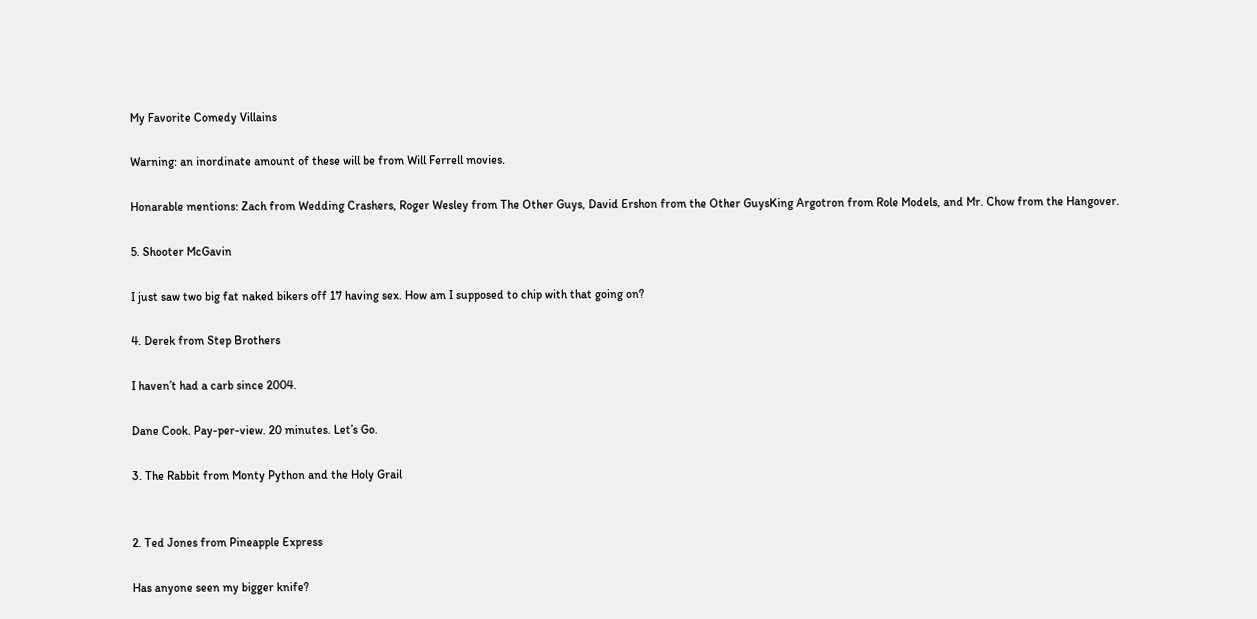My Favorite Comedy Villains

Warning: an inordinate amount of these will be from Will Ferrell movies.

Honarable mentions: Zach from Wedding Crashers, Roger Wesley from The Other Guys, David Ershon from the Other GuysKing Argotron from Role Models, and Mr. Chow from the Hangover.

5. Shooter McGavin

I just saw two big fat naked bikers off 17 having sex. How am I supposed to chip with that going on?

4. Derek from Step Brothers

I haven’t had a carb since 2004.

Dane Cook. Pay-per-view. 20 minutes. Let’s Go.

3. The Rabbit from Monty Python and the Holy Grail


2. Ted Jones from Pineapple Express

Has anyone seen my bigger knife?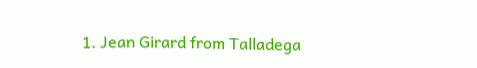1. Jean Girard from Talladega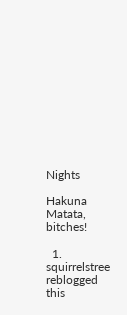Nights

Hakuna Matata, bitches!

  1. squirrelstree reblogged this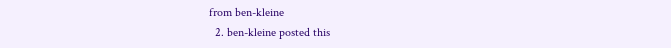from ben-kleine
  2. ben-kleine posted this